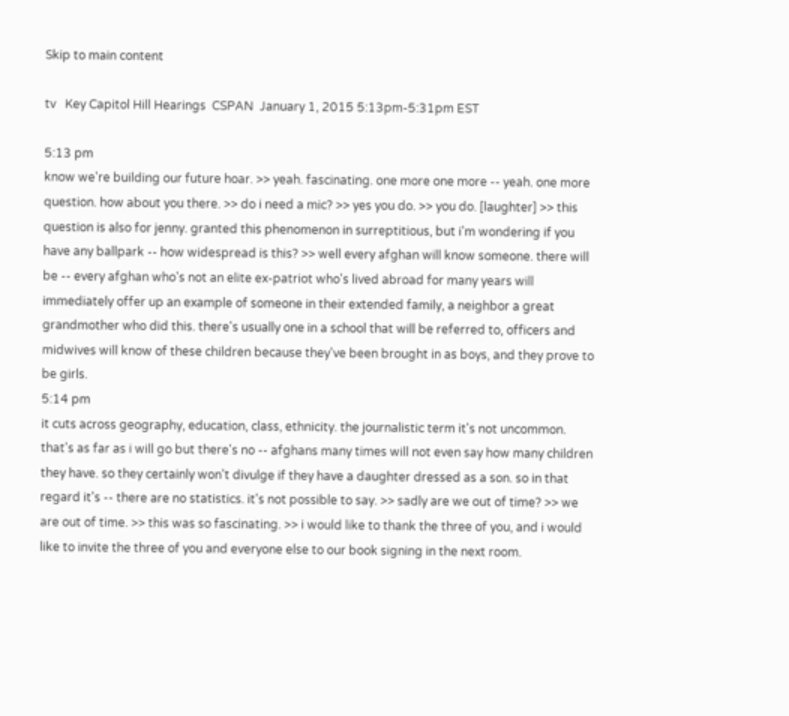Skip to main content

tv   Key Capitol Hill Hearings  CSPAN  January 1, 2015 5:13pm-5:31pm EST

5:13 pm
know we're building our future hoar. >> yeah. fascinating. one more one more -- yeah. one more question. how about you there. >> do i need a mic? >> yes you do. >> you do. [laughter] >> this question is also for jenny. granted this phenomenon in surreptitious, but i'm wondering if you have any ballpark -- how widespread is this? >> well every afghan will know someone. there will be -- every afghan who's not an elite ex-patriot who's lived abroad for many years will immediately offer up an example of someone in their extended family, a neighbor a great grandmother who did this. there's usually one in a school that will be referred to, officers and midwives will know of these children because they've been brought in as boys, and they prove to be girls.
5:14 pm
it cuts across geography, education, class, ethnicity. the journalistic term it's not uncommon. that's as far as i will go but there's no -- afghans many times will not even say how many children they have. so they certainly won't divulge if they have a daughter dressed as a son. so in that regard it's -- there are no statistics. it's not possible to say. >> sadly are we out of time? >> we are out of time. >> this was so fascinating. >> i would like to thank the three of you, and i would like to invite the three of you and everyone else to our book signing in the next room.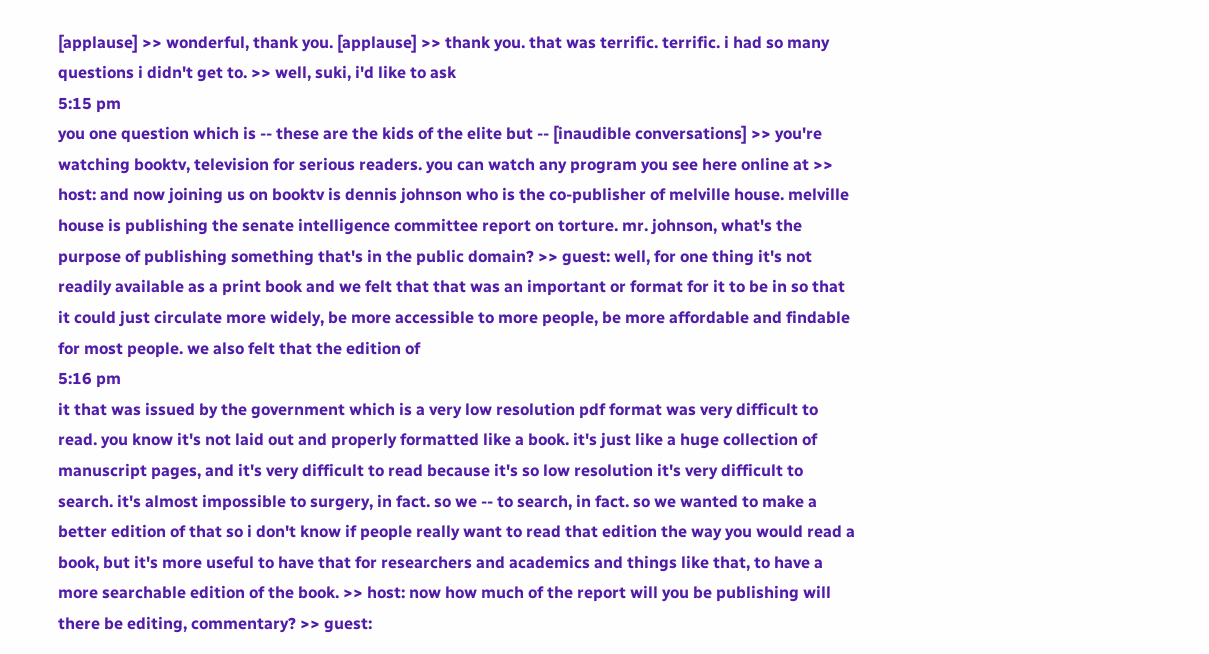[applause] >> wonderful, thank you. [applause] >> thank you. that was terrific. terrific. i had so many questions i didn't get to. >> well, suki, i'd like to ask
5:15 pm
you one question which is -- these are the kids of the elite but -- [inaudible conversations] >> you're watching booktv, television for serious readers. you can watch any program you see here online at >> host: and now joining us on booktv is dennis johnson who is the co-publisher of melville house. melville house is publishing the senate intelligence committee report on torture. mr. johnson, what's the purpose of publishing something that's in the public domain? >> guest: well, for one thing it's not readily available as a print book and we felt that that was an important or format for it to be in so that it could just circulate more widely, be more accessible to more people, be more affordable and findable for most people. we also felt that the edition of
5:16 pm
it that was issued by the government which is a very low resolution pdf format was very difficult to read. you know it's not laid out and properly formatted like a book. it's just like a huge collection of manuscript pages, and it's very difficult to read because it's so low resolution it's very difficult to search. it's almost impossible to surgery, in fact. so we -- to search, in fact. so we wanted to make a better edition of that so i don't know if people really want to read that edition the way you would read a book, but it's more useful to have that for researchers and academics and things like that, to have a more searchable edition of the book. >> host: now how much of the report will you be publishing will there be editing, commentary? >> guest: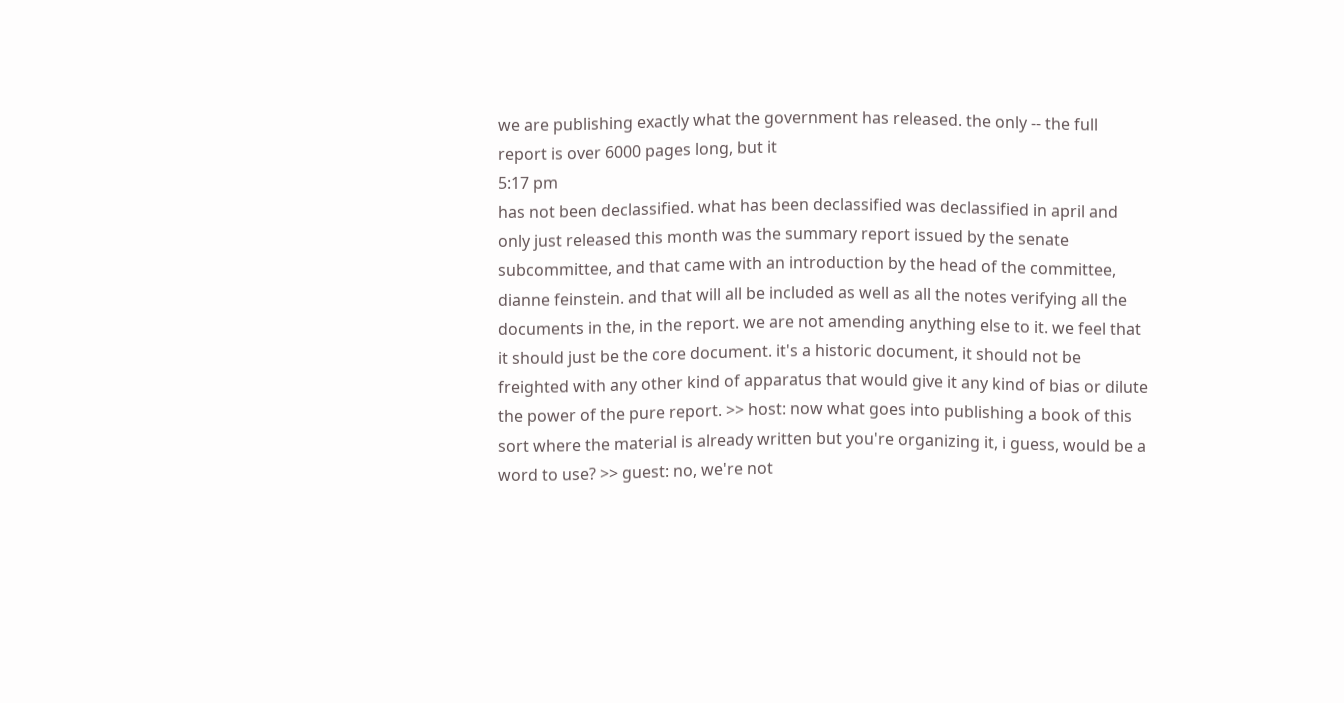we are publishing exactly what the government has released. the only -- the full report is over 6000 pages long, but it
5:17 pm
has not been declassified. what has been declassified was declassified in april and only just released this month was the summary report issued by the senate subcommittee, and that came with an introduction by the head of the committee, dianne feinstein. and that will all be included as well as all the notes verifying all the documents in the, in the report. we are not amending anything else to it. we feel that it should just be the core document. it's a historic document, it should not be freighted with any other kind of apparatus that would give it any kind of bias or dilute the power of the pure report. >> host: now what goes into publishing a book of this sort where the material is already written but you're organizing it, i guess, would be a word to use? >> guest: no, we're not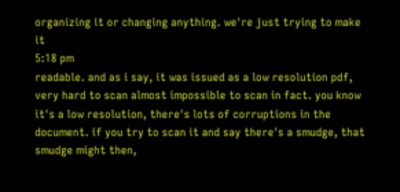organizing it or changing anything. we're just trying to make it
5:18 pm
readable. and as i say, it was issued as a low resolution pdf, very hard to scan almost impossible to scan in fact. you know it's a low resolution, there's lots of corruptions in the document. if you try to scan it and say there's a smudge, that smudge might then,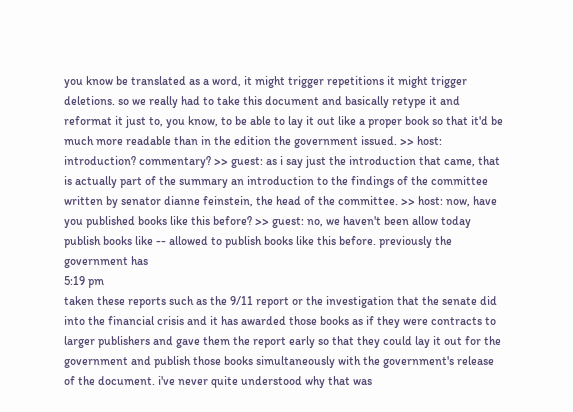you know be translated as a word, it might trigger repetitions it might trigger deletions. so we really had to take this document and basically retype it and reformat it just to, you know, to be able to lay it out like a proper book so that it'd be much more readable than in the edition the government issued. >> host: introduction? commentary? >> guest: as i say just the introduction that came, that is actually part of the summary an introduction to the findings of the committee written by senator dianne feinstein, the head of the committee. >> host: now, have you published books like this before? >> guest: no, we haven't been allow today publish books like -- allowed to publish books like this before. previously the government has
5:19 pm
taken these reports such as the 9/11 report or the investigation that the senate did into the financial crisis and it has awarded those books as if they were contracts to larger publishers and gave them the report early so that they could lay it out for the government and publish those books simultaneously with the government's release of the document. i've never quite understood why that was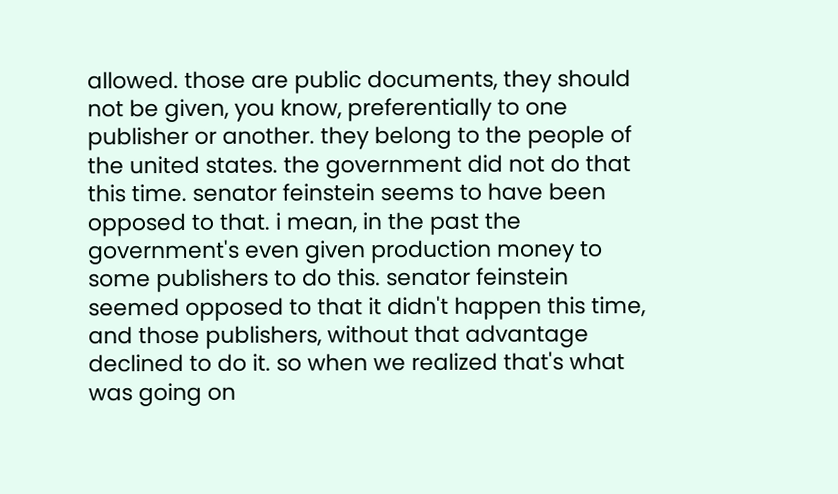allowed. those are public documents, they should not be given, you know, preferentially to one publisher or another. they belong to the people of the united states. the government did not do that this time. senator feinstein seems to have been opposed to that. i mean, in the past the government's even given production money to some publishers to do this. senator feinstein seemed opposed to that it didn't happen this time, and those publishers, without that advantage declined to do it. so when we realized that's what was going on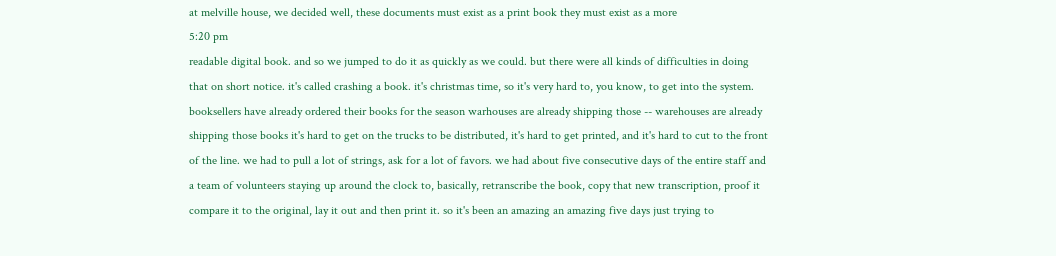at melville house, we decided well, these documents must exist as a print book they must exist as a more
5:20 pm
readable digital book. and so we jumped to do it as quickly as we could. but there were all kinds of difficulties in doing that on short notice. it's called crashing a book. it's christmas time, so it's very hard to, you know, to get into the system. booksellers have already ordered their books for the season warhouses are already shipping those -- warehouses are already shipping those books it's hard to get on the trucks to be distributed, it's hard to get printed, and it's hard to cut to the front of the line. we had to pull a lot of strings, ask for a lot of favors. we had about five consecutive days of the entire staff and a team of volunteers staying up around the clock to, basically, retranscribe the book, copy that new transcription, proof it compare it to the original, lay it out and then print it. so it's been an amazing an amazing five days just trying to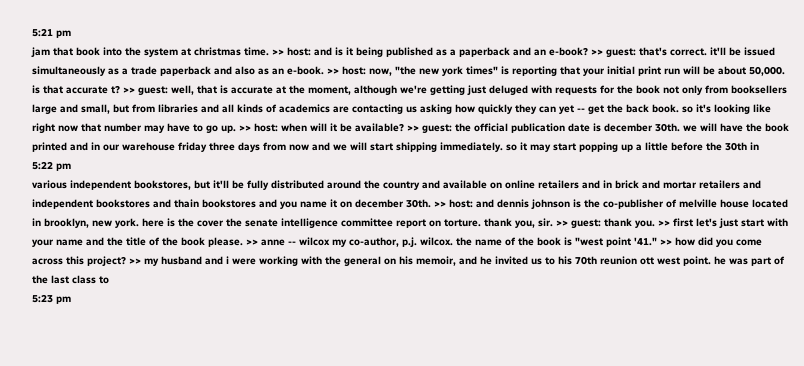5:21 pm
jam that book into the system at christmas time. >> host: and is it being published as a paperback and an e-book? >> guest: that's correct. it'll be issued simultaneously as a trade paperback and also as an e-book. >> host: now, "the new york times" is reporting that your initial print run will be about 50,000. is that accurate t? >> guest: well, that is accurate at the moment, although we're getting just deluged with requests for the book not only from booksellers large and small, but from libraries and all kinds of academics are contacting us asking how quickly they can yet -- get the back book. so it's looking like right now that number may have to go up. >> host: when will it be available? >> guest: the official publication date is december 30th. we will have the book printed and in our warehouse friday three days from now and we will start shipping immediately. so it may start popping up a little before the 30th in
5:22 pm
various independent bookstores, but it'll be fully distributed around the country and available on online retailers and in brick and mortar retailers and independent bookstores and thain bookstores and you name it on december 30th. >> host: and dennis johnson is the co-publisher of melville house located in brooklyn, new york. here is the cover the senate intelligence committee report on torture. thank you, sir. >> guest: thank you. >> first let's just start with your name and the title of the book please. >> anne -- wilcox my co-author, p.j. wilcox. the name of the book is "west point '41." >> how did you come across this project? >> my husband and i were working with the general on his memoir, and he invited us to his 70th reunion ott west point. he was part of the last class to
5:23 pm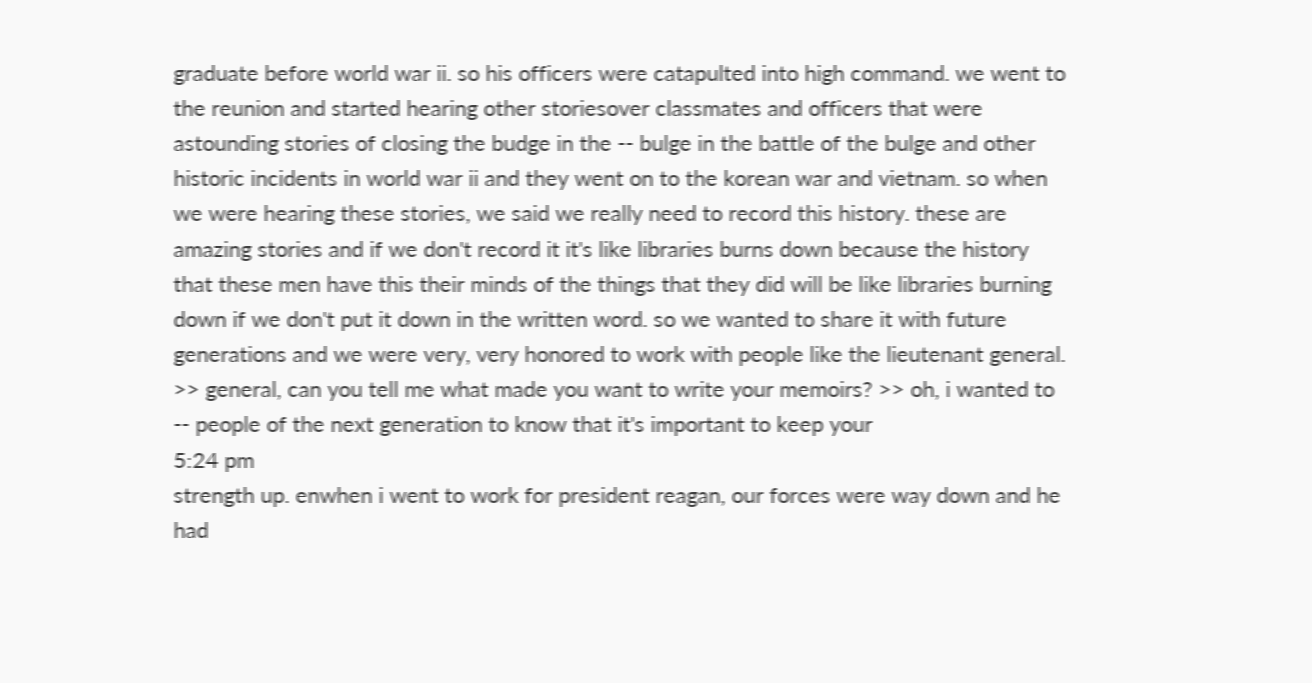graduate before world war ii. so his officers were catapulted into high command. we went to the reunion and started hearing other storiesover classmates and officers that were astounding stories of closing the budge in the -- bulge in the battle of the bulge and other historic incidents in world war ii and they went on to the korean war and vietnam. so when we were hearing these stories, we said we really need to record this history. these are amazing stories and if we don't record it it's like libraries burns down because the history that these men have this their minds of the things that they did will be like libraries burning down if we don't put it down in the written word. so we wanted to share it with future generations and we were very, very honored to work with people like the lieutenant general. >> general, can you tell me what made you want to write your memoirs? >> oh, i wanted to -- people of the next generation to know that it's important to keep your
5:24 pm
strength up. enwhen i went to work for president reagan, our forces were way down and he had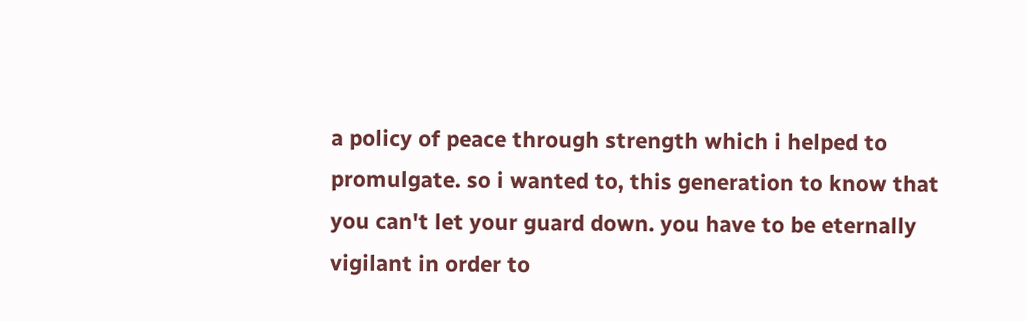a policy of peace through strength which i helped to promulgate. so i wanted to, this generation to know that you can't let your guard down. you have to be eternally vigilant in order to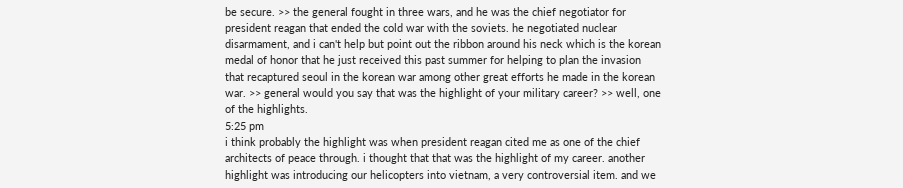be secure. >> the general fought in three wars, and he was the chief negotiator for president reagan that ended the cold war with the soviets. he negotiated nuclear disarmament, and i can't help but point out the ribbon around his neck which is the korean medal of honor that he just received this past summer for helping to plan the invasion that recaptured seoul in the korean war among other great efforts he made in the korean war. >> general would you say that was the highlight of your military career? >> well, one of the highlights.
5:25 pm
i think probably the highlight was when president reagan cited me as one of the chief architects of peace through. i thought that that was the highlight of my career. another highlight was introducing our helicopters into vietnam, a very controversial item. and we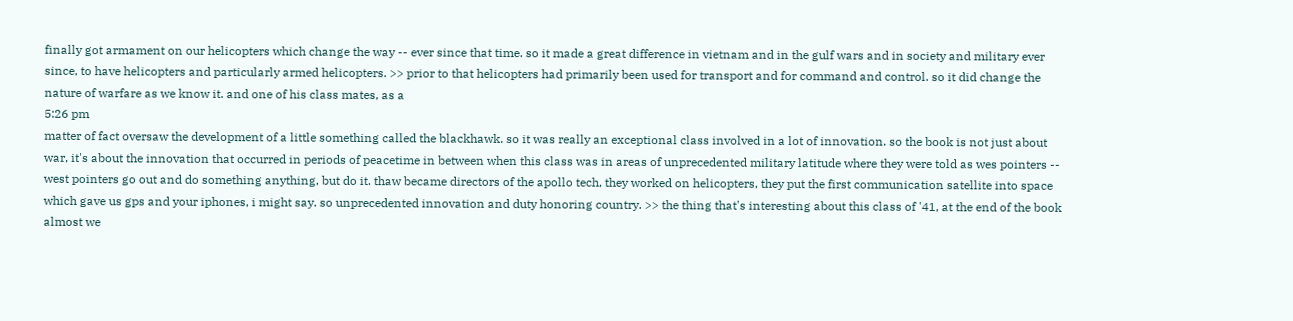finally got armament on our helicopters which change the way -- ever since that time. so it made a great difference in vietnam and in the gulf wars and in society and military ever since, to have helicopters and particularly armed helicopters. >> prior to that helicopters had primarily been used for transport and for command and control. so it did change the nature of warfare as we know it. and one of his class mates, as a
5:26 pm
matter of fact oversaw the development of a little something called the blackhawk. so it was really an exceptional class involved in a lot of innovation. so the book is not just about war, it's about the innovation that occurred in periods of peacetime in between when this class was in areas of unprecedented military latitude where they were told as wes pointers -- west pointers go out and do something anything, but do it. thaw became directors of the apollo tech, they worked on helicopters, they put the first communication satellite into space which gave us gps and your iphones, i might say. so unprecedented innovation and duty honoring country. >> the thing that's interesting about this class of '41, at the end of the book almost we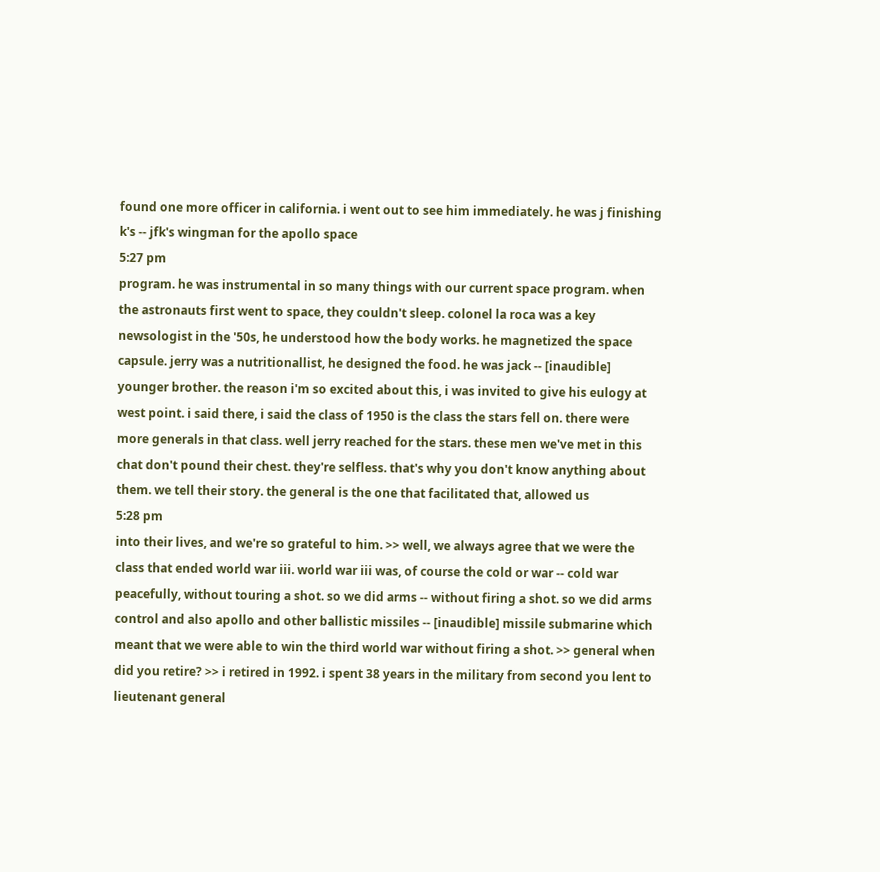found one more officer in california. i went out to see him immediately. he was j finishing k's -- jfk's wingman for the apollo space
5:27 pm
program. he was instrumental in so many things with our current space program. when the astronauts first went to space, they couldn't sleep. colonel la roca was a key newsologist in the '50s, he understood how the body works. he magnetized the space capsule. jerry was a nutritionallist, he designed the food. he was jack -- [inaudible] younger brother. the reason i'm so excited about this, i was invited to give his eulogy at west point. i said there, i said the class of 1950 is the class the stars fell on. there were more generals in that class. well jerry reached for the stars. these men we've met in this chat don't pound their chest. they're selfless. that's why you don't know anything about them. we tell their story. the general is the one that facilitated that, allowed us
5:28 pm
into their lives, and we're so grateful to him. >> well, we always agree that we were the class that ended world war iii. world war iii was, of course the cold or war -- cold war peacefully, without touring a shot. so we did arms -- without firing a shot. so we did arms control and also apollo and other ballistic missiles -- [inaudible] missile submarine which meant that we were able to win the third world war without firing a shot. >> general when did you retire? >> i retired in 1992. i spent 38 years in the military from second you lent to lieutenant general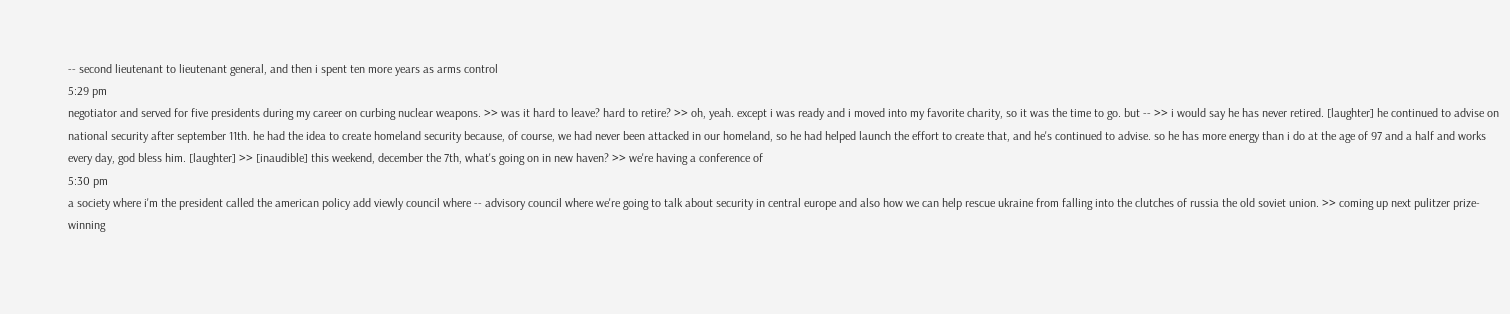-- second lieutenant to lieutenant general, and then i spent ten more years as arms control
5:29 pm
negotiator and served for five presidents during my career on curbing nuclear weapons. >> was it hard to leave? hard to retire? >> oh, yeah. except i was ready and i moved into my favorite charity, so it was the time to go. but -- >> i would say he has never retired. [laughter] he continued to advise on national security after september 11th. he had the idea to create homeland security because, of course, we had never been attacked in our homeland, so he had helped launch the effort to create that, and he's continued to advise. so he has more energy than i do at the age of 97 and a half and works every day, god bless him. [laughter] >> [inaudible] this weekend, december the 7th, what's going on in new haven? >> we're having a conference of
5:30 pm
a society where i'm the president called the american policy add viewly council where -- advisory council where we're going to talk about security in central europe and also how we can help rescue ukraine from falling into the clutches of russia the old soviet union. >> coming up next pulitzer prize-winning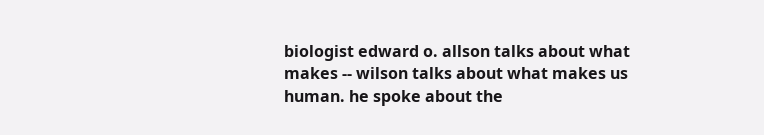biologist edward o. allson talks about what makes -- wilson talks about what makes us human. he spoke about the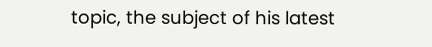topic, the subject of his latest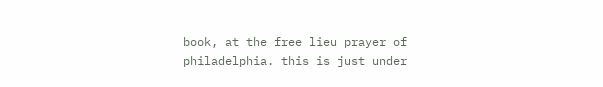book, at the free lieu prayer of philadelphia. this is just under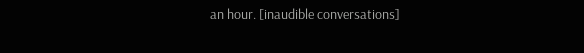an hour. [inaudible conversations]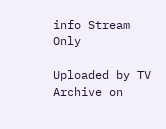info Stream Only

Uploaded by TV Archive on